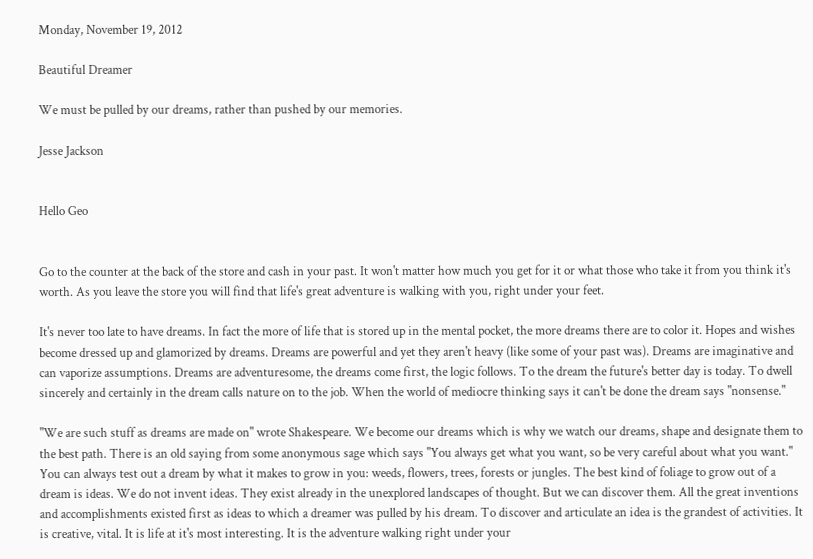Monday, November 19, 2012

Beautiful Dreamer

We must be pulled by our dreams, rather than pushed by our memories.

Jesse Jackson


Hello Geo


Go to the counter at the back of the store and cash in your past. It won't matter how much you get for it or what those who take it from you think it's worth. As you leave the store you will find that life's great adventure is walking with you, right under your feet.

It's never too late to have dreams. In fact the more of life that is stored up in the mental pocket, the more dreams there are to color it. Hopes and wishes become dressed up and glamorized by dreams. Dreams are powerful and yet they aren't heavy (like some of your past was). Dreams are imaginative and can vaporize assumptions. Dreams are adventuresome, the dreams come first, the logic follows. To the dream the future's better day is today. To dwell sincerely and certainly in the dream calls nature on to the job. When the world of mediocre thinking says it can't be done the dream says "nonsense."

"We are such stuff as dreams are made on" wrote Shakespeare. We become our dreams which is why we watch our dreams, shape and designate them to the best path. There is an old saying from some anonymous sage which says "You always get what you want, so be very careful about what you want." You can always test out a dream by what it makes to grow in you: weeds, flowers, trees, forests or jungles. The best kind of foliage to grow out of a dream is ideas. We do not invent ideas. They exist already in the unexplored landscapes of thought. But we can discover them. All the great inventions and accomplishments existed first as ideas to which a dreamer was pulled by his dream. To discover and articulate an idea is the grandest of activities. It is creative, vital. It is life at it's most interesting. It is the adventure walking right under your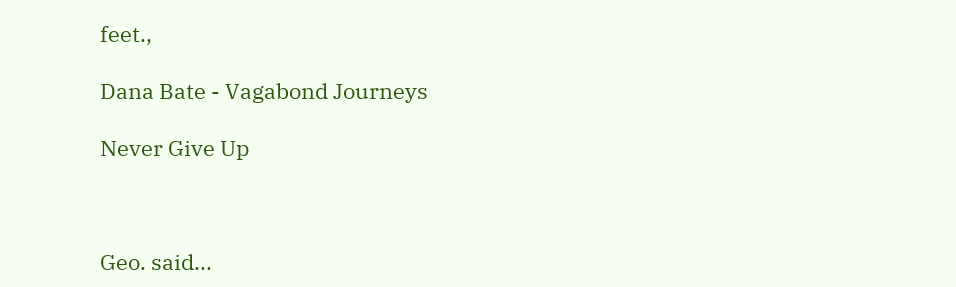feet.,

Dana Bate - Vagabond Journeys

Never Give Up



Geo. said...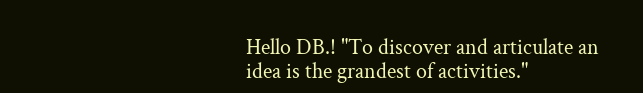Hello DB.! "To discover and articulate an idea is the grandest of activities."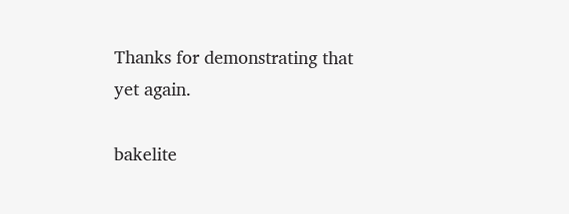Thanks for demonstrating that yet again.

bakelite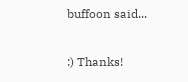buffoon said...

:) Thanks!